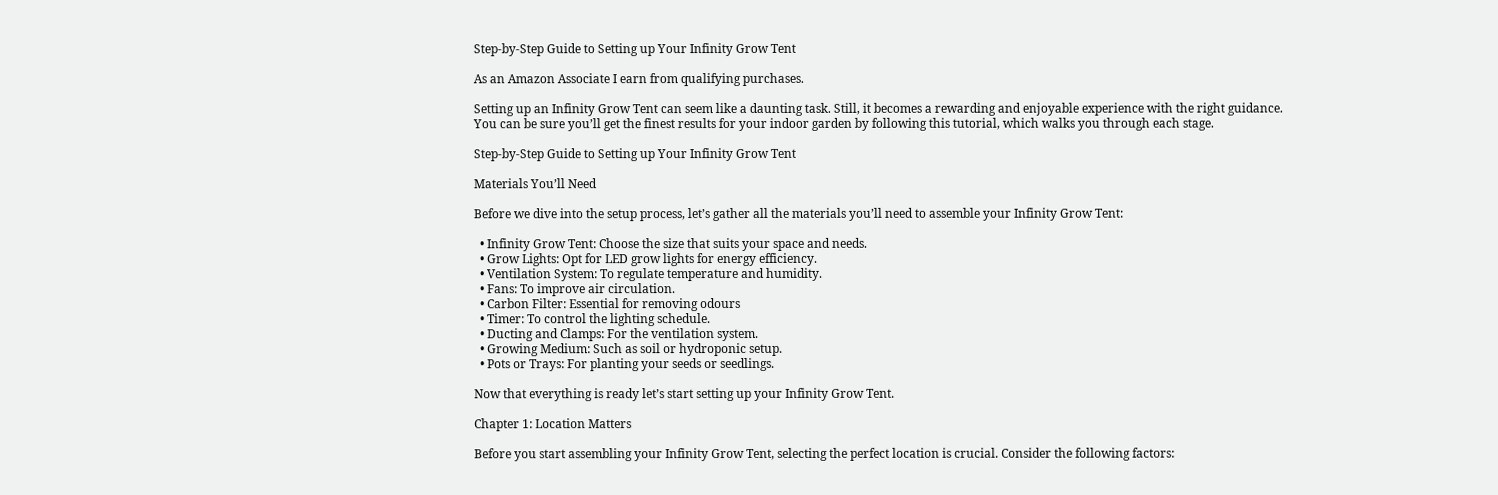Step-by-Step Guide to Setting up Your Infinity Grow Tent

As an Amazon Associate I earn from qualifying purchases.

Setting up an Infinity Grow Tent can seem like a daunting task. Still, it becomes a rewarding and enjoyable experience with the right guidance. You can be sure you’ll get the finest results for your indoor garden by following this tutorial, which walks you through each stage.

Step-by-Step Guide to Setting up Your Infinity Grow Tent

Materials You’ll Need

Before we dive into the setup process, let’s gather all the materials you’ll need to assemble your Infinity Grow Tent:

  • Infinity Grow Tent: Choose the size that suits your space and needs.
  • Grow Lights: Opt for LED grow lights for energy efficiency.
  • Ventilation System: To regulate temperature and humidity.
  • Fans: To improve air circulation.
  • Carbon Filter: Essential for removing odours
  • Timer: To control the lighting schedule.
  • Ducting and Clamps: For the ventilation system.
  • Growing Medium: Such as soil or hydroponic setup.
  • Pots or Trays: For planting your seeds or seedlings.

Now that everything is ready let’s start setting up your Infinity Grow Tent.

Chapter 1: Location Matters

Before you start assembling your Infinity Grow Tent, selecting the perfect location is crucial. Consider the following factors: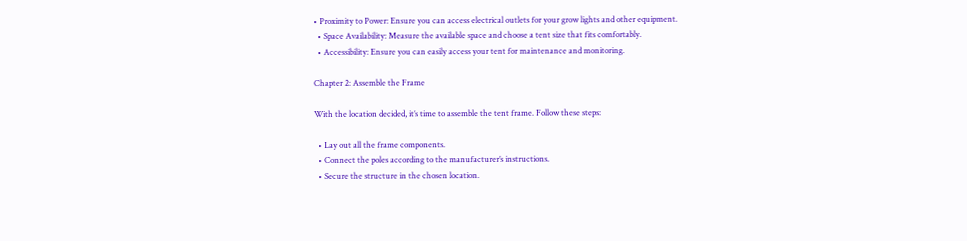• Proximity to Power: Ensure you can access electrical outlets for your grow lights and other equipment.
  • Space Availability: Measure the available space and choose a tent size that fits comfortably.
  • Accessibility: Ensure you can easily access your tent for maintenance and monitoring.

Chapter 2: Assemble the Frame

With the location decided, it’s time to assemble the tent frame. Follow these steps:

  • Lay out all the frame components.
  • Connect the poles according to the manufacturer’s instructions.
  • Secure the structure in the chosen location.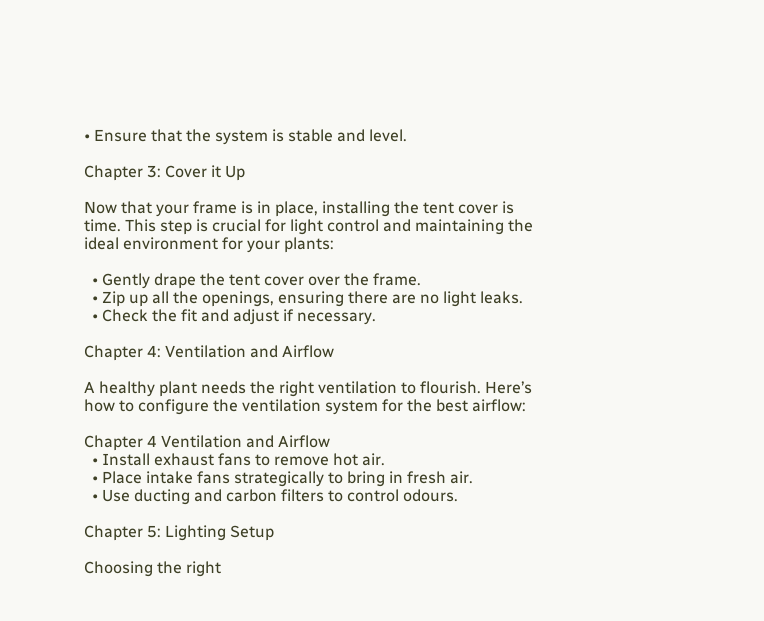• Ensure that the system is stable and level.

Chapter 3: Cover it Up

Now that your frame is in place, installing the tent cover is time. This step is crucial for light control and maintaining the ideal environment for your plants:

  • Gently drape the tent cover over the frame.
  • Zip up all the openings, ensuring there are no light leaks.
  • Check the fit and adjust if necessary.

Chapter 4: Ventilation and Airflow

A healthy plant needs the right ventilation to flourish. Here’s how to configure the ventilation system for the best airflow:

Chapter 4 Ventilation and Airflow
  • Install exhaust fans to remove hot air.
  • Place intake fans strategically to bring in fresh air.
  • Use ducting and carbon filters to control odours.

Chapter 5: Lighting Setup

Choosing the right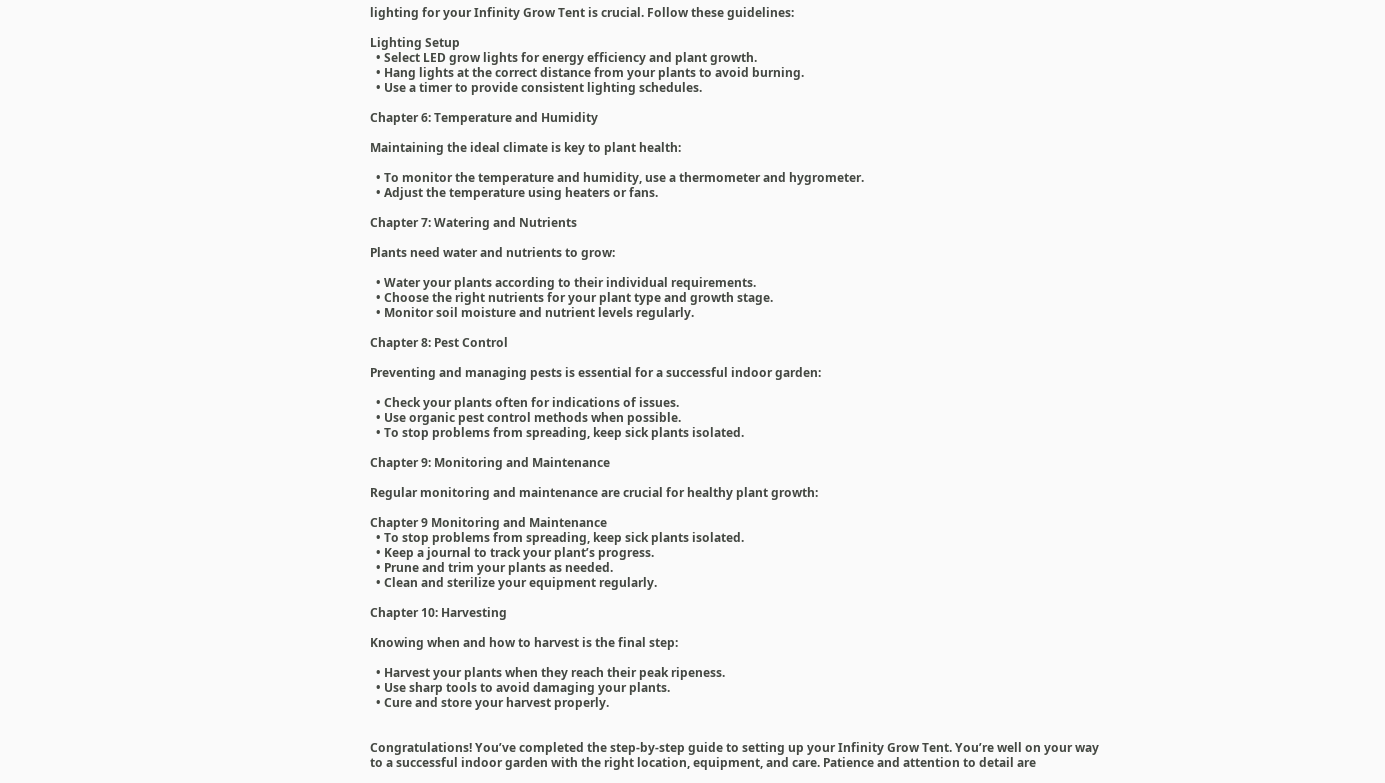lighting for your Infinity Grow Tent is crucial. Follow these guidelines:

Lighting Setup
  • Select LED grow lights for energy efficiency and plant growth.
  • Hang lights at the correct distance from your plants to avoid burning.
  • Use a timer to provide consistent lighting schedules.

Chapter 6: Temperature and Humidity

Maintaining the ideal climate is key to plant health:

  • To monitor the temperature and humidity, use a thermometer and hygrometer.
  • Adjust the temperature using heaters or fans.

Chapter 7: Watering and Nutrients

Plants need water and nutrients to grow:

  • Water your plants according to their individual requirements.
  • Choose the right nutrients for your plant type and growth stage.
  • Monitor soil moisture and nutrient levels regularly.

Chapter 8: Pest Control

Preventing and managing pests is essential for a successful indoor garden:

  • Check your plants often for indications of issues.
  • Use organic pest control methods when possible.
  • To stop problems from spreading, keep sick plants isolated.

Chapter 9: Monitoring and Maintenance

Regular monitoring and maintenance are crucial for healthy plant growth:

Chapter 9 Monitoring and Maintenance
  • To stop problems from spreading, keep sick plants isolated.
  • Keep a journal to track your plant’s progress.
  • Prune and trim your plants as needed.
  • Clean and sterilize your equipment regularly.

Chapter 10: Harvesting

Knowing when and how to harvest is the final step:

  • Harvest your plants when they reach their peak ripeness.
  • Use sharp tools to avoid damaging your plants.
  • Cure and store your harvest properly.


Congratulations! You’ve completed the step-by-step guide to setting up your Infinity Grow Tent. You’re well on your way to a successful indoor garden with the right location, equipment, and care. Patience and attention to detail are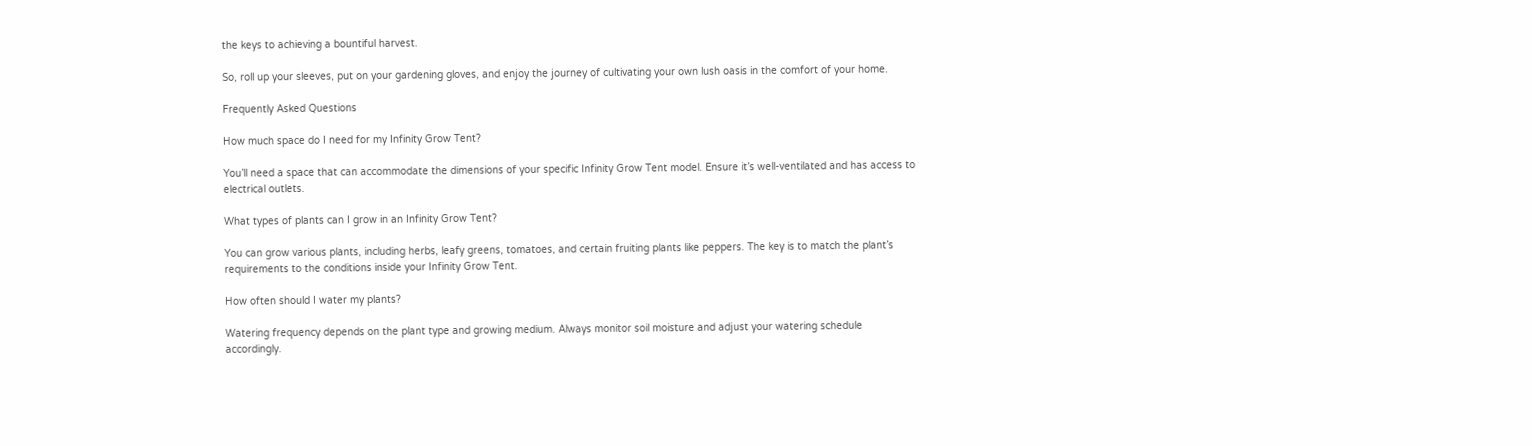the keys to achieving a bountiful harvest.

So, roll up your sleeves, put on your gardening gloves, and enjoy the journey of cultivating your own lush oasis in the comfort of your home.

Frequently Asked Questions

How much space do I need for my Infinity Grow Tent?

You’ll need a space that can accommodate the dimensions of your specific Infinity Grow Tent model. Ensure it’s well-ventilated and has access to electrical outlets.

What types of plants can I grow in an Infinity Grow Tent?

You can grow various plants, including herbs, leafy greens, tomatoes, and certain fruiting plants like peppers. The key is to match the plant’s requirements to the conditions inside your Infinity Grow Tent.

How often should I water my plants?

Watering frequency depends on the plant type and growing medium. Always monitor soil moisture and adjust your watering schedule accordingly.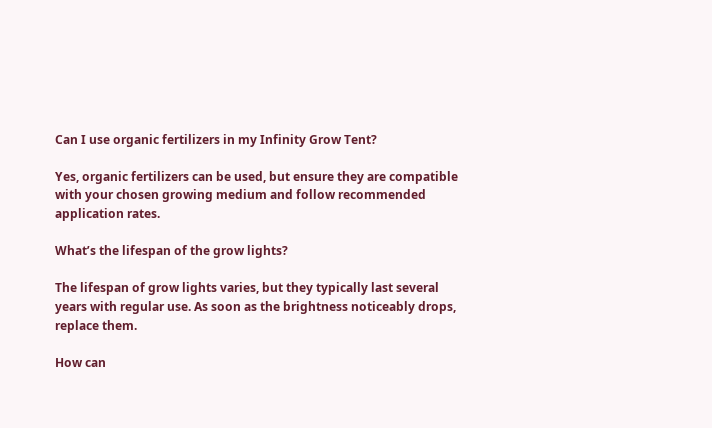Can I use organic fertilizers in my Infinity Grow Tent?

Yes, organic fertilizers can be used, but ensure they are compatible with your chosen growing medium and follow recommended application rates.

What’s the lifespan of the grow lights?

The lifespan of grow lights varies, but they typically last several years with regular use. As soon as the brightness noticeably drops, replace them.

How can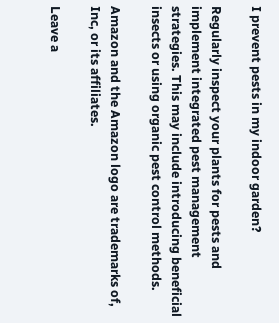I prevent pests in my indoor garden?

Regularly inspect your plants for pests and implement integrated pest management strategies. This may include introducing beneficial insects or using organic pest control methods.

Amazon and the Amazon logo are trademarks of, Inc, or its affiliates.

Leave a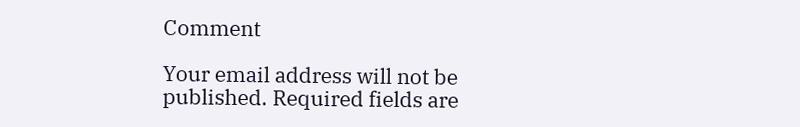Comment

Your email address will not be published. Required fields are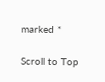marked *

Scroll to Top